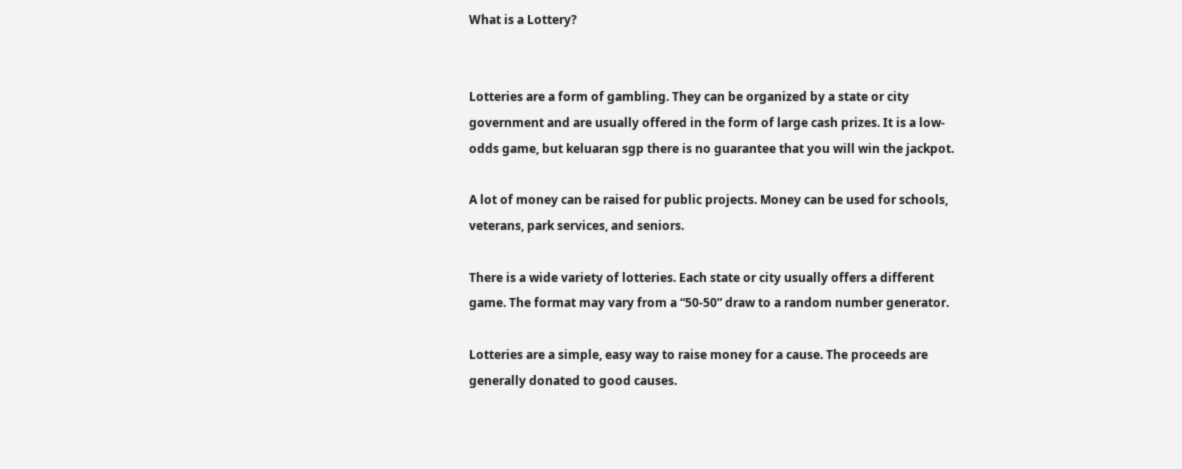What is a Lottery?


Lotteries are a form of gambling. They can be organized by a state or city government and are usually offered in the form of large cash prizes. It is a low-odds game, but keluaran sgp there is no guarantee that you will win the jackpot.

A lot of money can be raised for public projects. Money can be used for schools, veterans, park services, and seniors.

There is a wide variety of lotteries. Each state or city usually offers a different game. The format may vary from a “50-50” draw to a random number generator.

Lotteries are a simple, easy way to raise money for a cause. The proceeds are generally donated to good causes.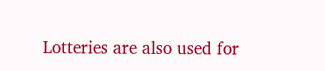Lotteries are also used for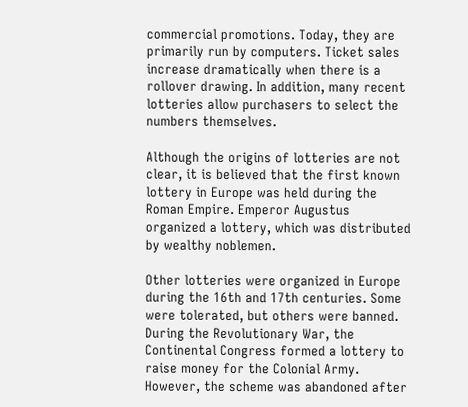commercial promotions. Today, they are primarily run by computers. Ticket sales increase dramatically when there is a rollover drawing. In addition, many recent lotteries allow purchasers to select the numbers themselves.

Although the origins of lotteries are not clear, it is believed that the first known lottery in Europe was held during the Roman Empire. Emperor Augustus organized a lottery, which was distributed by wealthy noblemen.

Other lotteries were organized in Europe during the 16th and 17th centuries. Some were tolerated, but others were banned. During the Revolutionary War, the Continental Congress formed a lottery to raise money for the Colonial Army. However, the scheme was abandoned after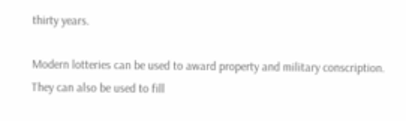thirty years.

Modern lotteries can be used to award property and military conscription. They can also be used to fill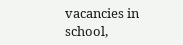vacancies in school,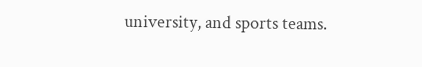university, and sports teams.